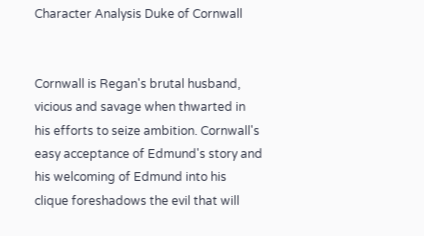Character Analysis Duke of Cornwall


Cornwall is Regan's brutal husband, vicious and savage when thwarted in his efforts to seize ambition. Cornwall's easy acceptance of Edmund's story and his welcoming of Edmund into his clique foreshadows the evil that will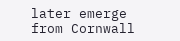later emerge from Cornwall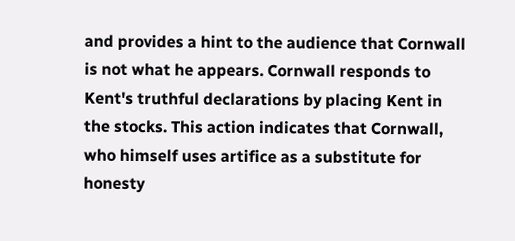and provides a hint to the audience that Cornwall is not what he appears. Cornwall responds to Kent's truthful declarations by placing Kent in the stocks. This action indicates that Cornwall, who himself uses artifice as a substitute for honesty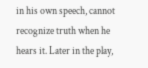in his own speech, cannot recognize truth when he hears it. Later in the play,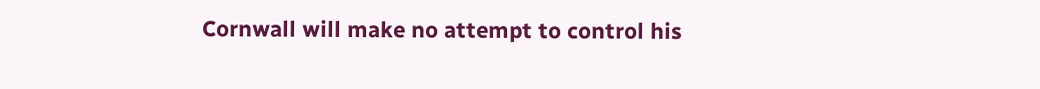Cornwall will make no attempt to control his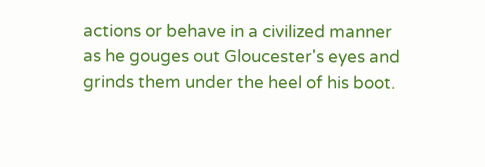actions or behave in a civilized manner as he gouges out Gloucester's eyes and grinds them under the heel of his boot.